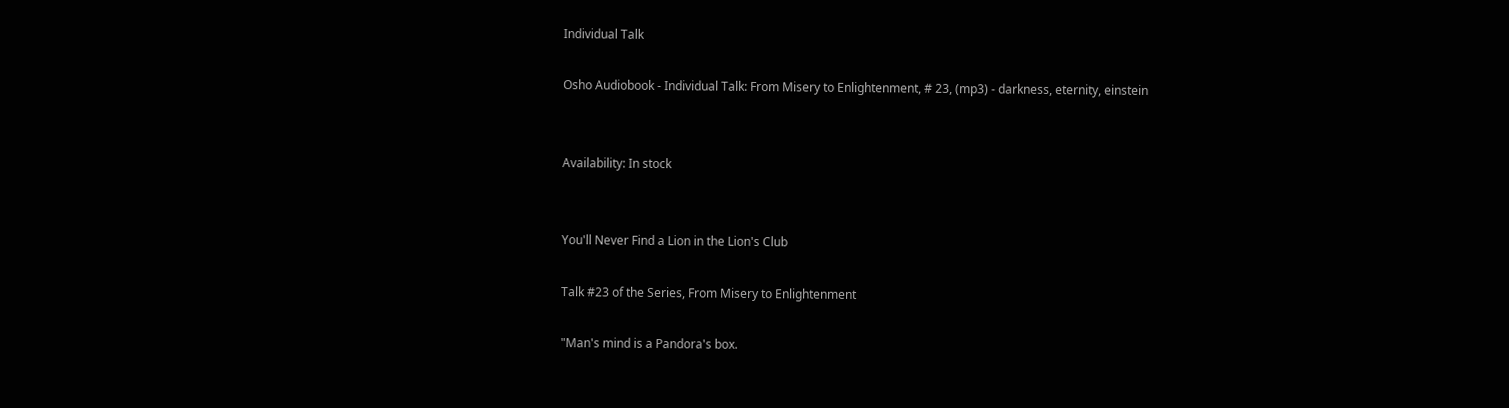Individual Talk

Osho Audiobook - Individual Talk: From Misery to Enlightenment, # 23, (mp3) - darkness, eternity, einstein


Availability: In stock


You'll Never Find a Lion in the Lion's Club

Talk #23 of the Series, From Misery to Enlightenment

"Man's mind is a Pandora's box.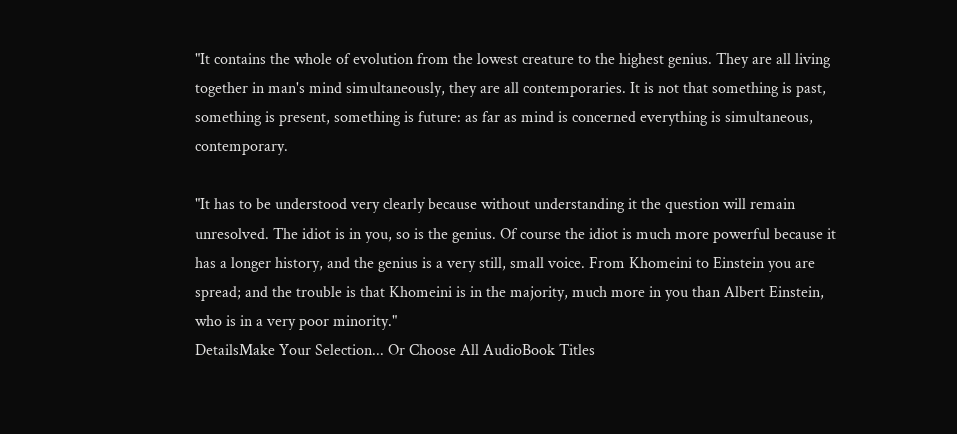"It contains the whole of evolution from the lowest creature to the highest genius. They are all living together in man's mind simultaneously, they are all contemporaries. It is not that something is past, something is present, something is future: as far as mind is concerned everything is simultaneous, contemporary.

"It has to be understood very clearly because without understanding it the question will remain unresolved. The idiot is in you, so is the genius. Of course the idiot is much more powerful because it has a longer history, and the genius is a very still, small voice. From Khomeini to Einstein you are spread; and the trouble is that Khomeini is in the majority, much more in you than Albert Einstein, who is in a very poor minority."
DetailsMake Your Selection... Or Choose All AudioBook Titles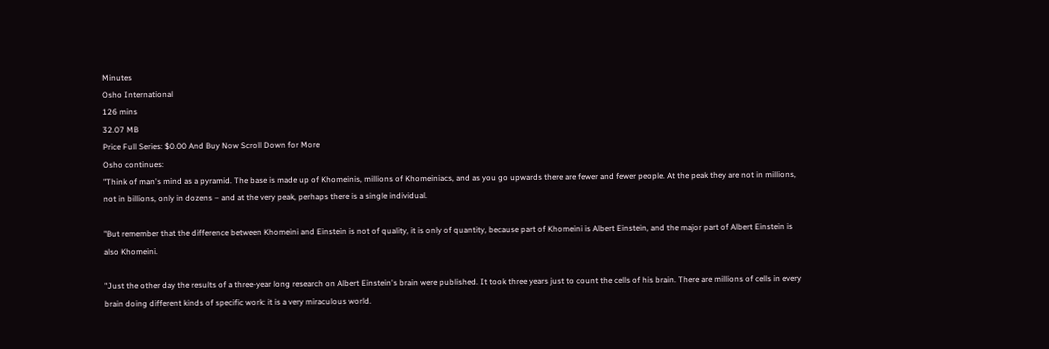Minutes
Osho International
126 mins
32.07 MB
Price Full Series: $0.00 And Buy Now Scroll Down for More
Osho continues:
"Think of man's mind as a pyramid. The base is made up of Khomeinis, millions of Khomeiniacs, and as you go upwards there are fewer and fewer people. At the peak they are not in millions, not in billions, only in dozens – and at the very peak, perhaps there is a single individual.

"But remember that the difference between Khomeini and Einstein is not of quality, it is only of quantity, because part of Khomeini is Albert Einstein, and the major part of Albert Einstein is also Khomeini.

"Just the other day the results of a three-year long research on Albert Einstein's brain were published. It took three years just to count the cells of his brain. There are millions of cells in every brain doing different kinds of specific work: it is a very miraculous world.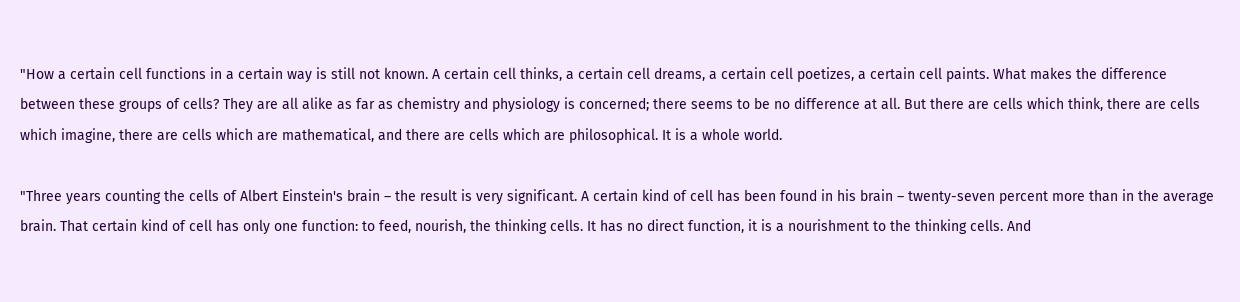"How a certain cell functions in a certain way is still not known. A certain cell thinks, a certain cell dreams, a certain cell poetizes, a certain cell paints. What makes the difference between these groups of cells? They are all alike as far as chemistry and physiology is concerned; there seems to be no difference at all. But there are cells which think, there are cells which imagine, there are cells which are mathematical, and there are cells which are philosophical. It is a whole world.

"Three years counting the cells of Albert Einstein's brain – the result is very significant. A certain kind of cell has been found in his brain – twenty-seven percent more than in the average brain. That certain kind of cell has only one function: to feed, nourish, the thinking cells. It has no direct function, it is a nourishment to the thinking cells. And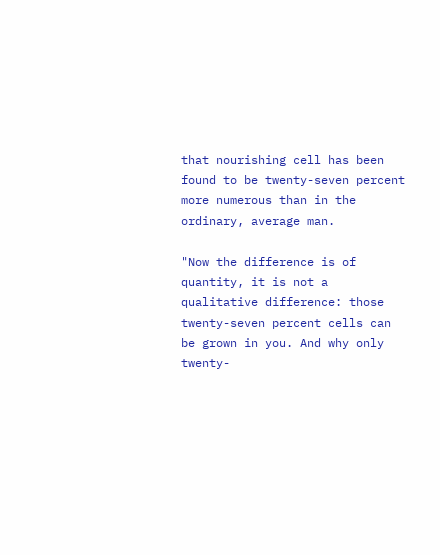that nourishing cell has been found to be twenty-seven percent more numerous than in the ordinary, average man.

"Now the difference is of quantity, it is not a qualitative difference: those twenty-seven percent cells can be grown in you. And why only twenty-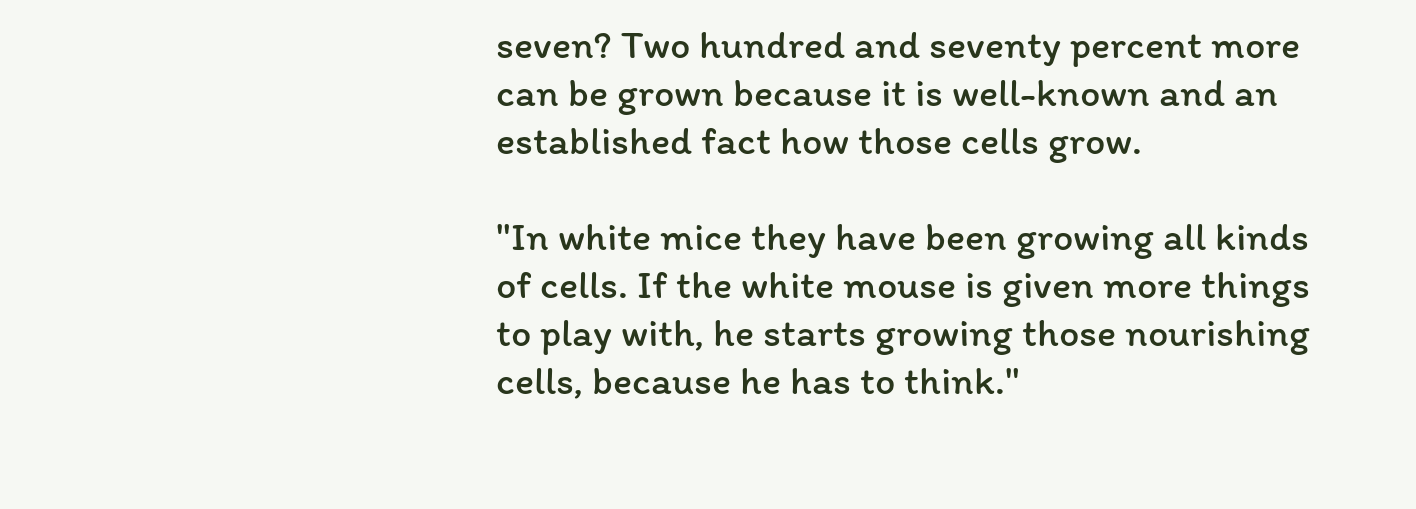seven? Two hundred and seventy percent more can be grown because it is well-known and an established fact how those cells grow.

"In white mice they have been growing all kinds of cells. If the white mouse is given more things to play with, he starts growing those nourishing cells, because he has to think."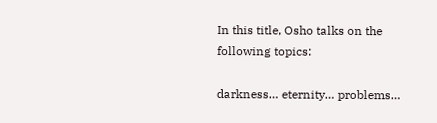In this title, Osho talks on the following topics:

darkness… eternity… problems…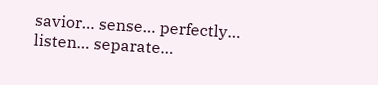savior… sense… perfectly… listen… separate…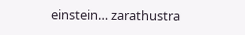einstein… zarathustra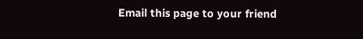Email this page to your friend